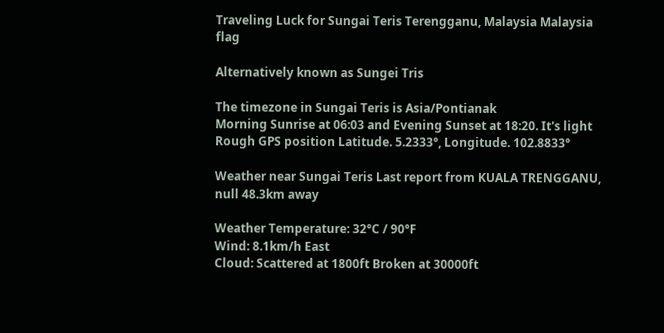Traveling Luck for Sungai Teris Terengganu, Malaysia Malaysia flag

Alternatively known as Sungei Tris

The timezone in Sungai Teris is Asia/Pontianak
Morning Sunrise at 06:03 and Evening Sunset at 18:20. It's light
Rough GPS position Latitude. 5.2333°, Longitude. 102.8833°

Weather near Sungai Teris Last report from KUALA TRENGGANU, null 48.3km away

Weather Temperature: 32°C / 90°F
Wind: 8.1km/h East
Cloud: Scattered at 1800ft Broken at 30000ft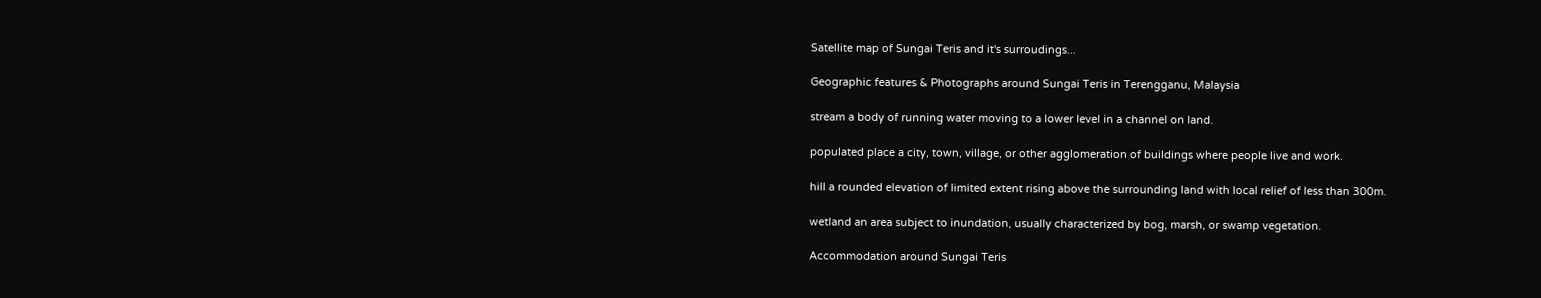Satellite map of Sungai Teris and it's surroudings...

Geographic features & Photographs around Sungai Teris in Terengganu, Malaysia

stream a body of running water moving to a lower level in a channel on land.

populated place a city, town, village, or other agglomeration of buildings where people live and work.

hill a rounded elevation of limited extent rising above the surrounding land with local relief of less than 300m.

wetland an area subject to inundation, usually characterized by bog, marsh, or swamp vegetation.

Accommodation around Sungai Teris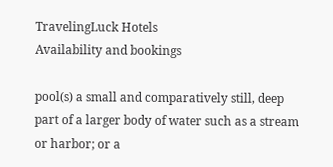TravelingLuck Hotels
Availability and bookings

pool(s) a small and comparatively still, deep part of a larger body of water such as a stream or harbor; or a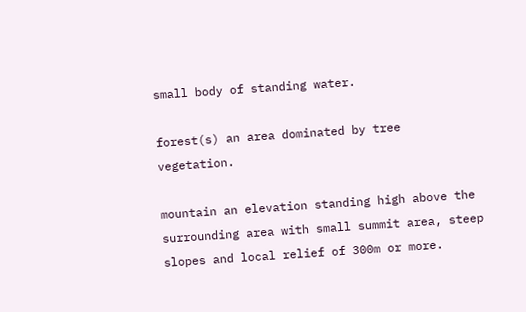small body of standing water.

forest(s) an area dominated by tree vegetation.

mountain an elevation standing high above the surrounding area with small summit area, steep slopes and local relief of 300m or more.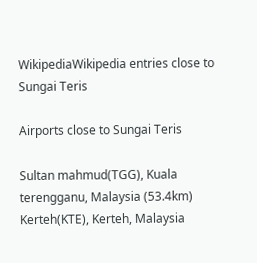WikipediaWikipedia entries close to Sungai Teris

Airports close to Sungai Teris

Sultan mahmud(TGG), Kuala terengganu, Malaysia (53.4km)
Kerteh(KTE), Kerteh, Malaysia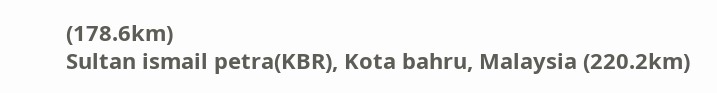(178.6km)
Sultan ismail petra(KBR), Kota bahru, Malaysia (220.2km)